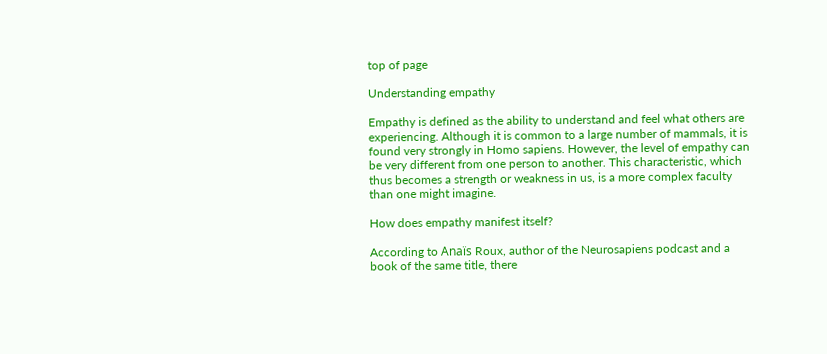top of page

Understanding empathy

Empathy is defined as the ability to understand and feel what others are experiencing. Although it is common to a large number of mammals, it is found very strongly in Homo sapiens. However, the level of empathy can be very different from one person to another. This characteristic, which thus becomes a strength or weakness in us, is a more complex faculty than one might imagine.

How does empathy manifest itself?

According to Anaïs Roux, author of the Neurosapiens podcast and a book of the same title, there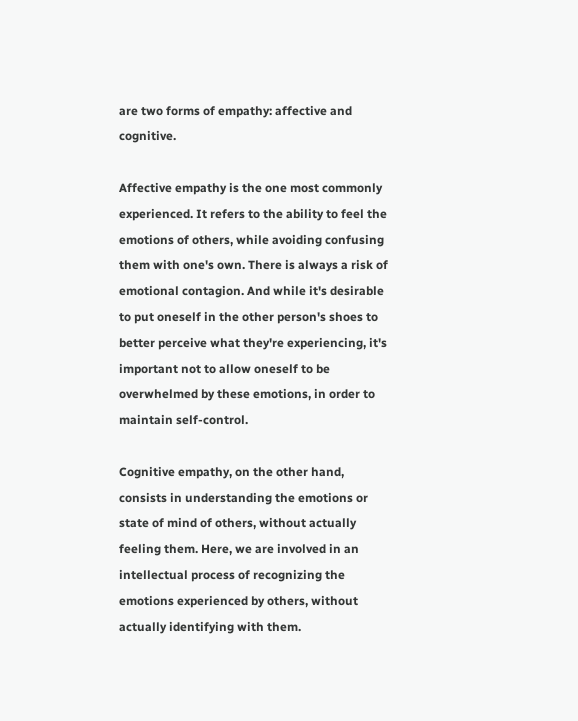are two forms of empathy: affective and cognitive.

Affective empathy is the one most commonly experienced. It refers to the ability to feel the emotions of others, while avoiding confusing them with one's own. There is always a risk of emotional contagion. And while it's desirable to put oneself in the other person's shoes to better perceive what they're experiencing, it's important not to allow oneself to be overwhelmed by these emotions, in order to maintain self-control.

Cognitive empathy, on the other hand, consists in understanding the emotions or state of mind of others, without actually feeling them. Here, we are involved in an intellectual process of recognizing the emotions experienced by others, without actually identifying with them.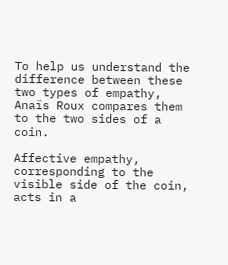To help us understand the difference between these two types of empathy, Anaïs Roux compares them to the two sides of a coin.

Affective empathy, corresponding to the visible side of the coin, acts in a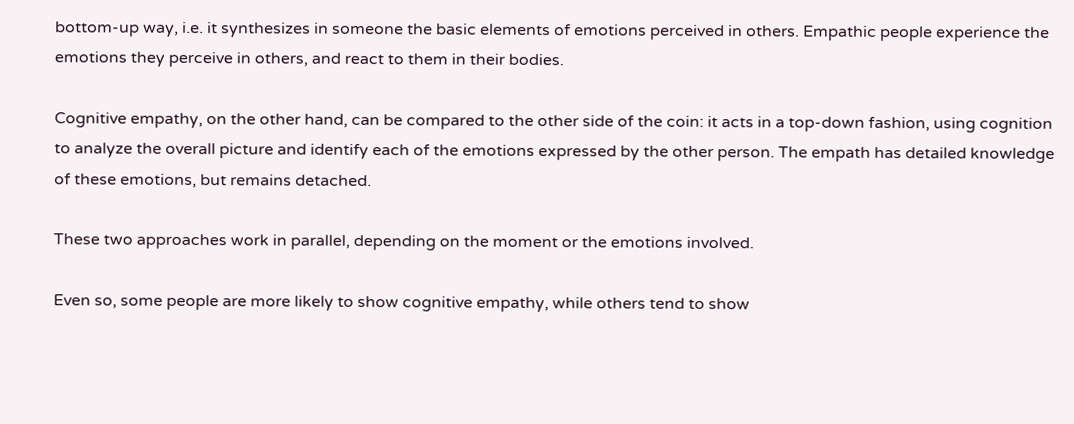bottom-up way, i.e. it synthesizes in someone the basic elements of emotions perceived in others. Empathic people experience the emotions they perceive in others, and react to them in their bodies.

Cognitive empathy, on the other hand, can be compared to the other side of the coin: it acts in a top-down fashion, using cognition to analyze the overall picture and identify each of the emotions expressed by the other person. The empath has detailed knowledge of these emotions, but remains detached.

These two approaches work in parallel, depending on the moment or the emotions involved.

Even so, some people are more likely to show cognitive empathy, while others tend to show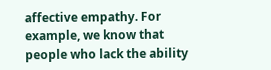affective empathy. For example, we know that people who lack the ability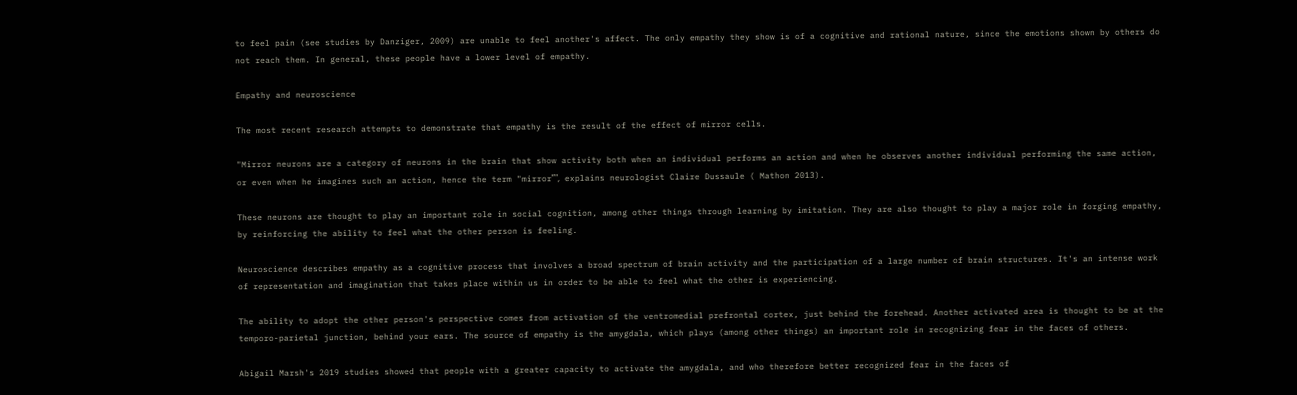to feel pain (see studies by Danziger, 2009) are unable to feel another's affect. The only empathy they show is of a cognitive and rational nature, since the emotions shown by others do not reach them. In general, these people have a lower level of empathy.

Empathy and neuroscience

The most recent research attempts to demonstrate that empathy is the result of the effect of mirror cells.

"Mirror neurons are a category of neurons in the brain that show activity both when an individual performs an action and when he observes another individual performing the same action, or even when he imagines such an action, hence the term "mirrorˮ", explains neurologist Claire Dussaule ( Mathon 2013).

These neurons are thought to play an important role in social cognition, among other things through learning by imitation. They are also thought to play a major role in forging empathy, by reinforcing the ability to feel what the other person is feeling.

Neuroscience describes empathy as a cognitive process that involves a broad spectrum of brain activity and the participation of a large number of brain structures. It's an intense work of representation and imagination that takes place within us in order to be able to feel what the other is experiencing.

The ability to adopt the other person's perspective comes from activation of the ventromedial prefrontal cortex, just behind the forehead. Another activated area is thought to be at the temporo-parietal junction, behind your ears. The source of empathy is the amygdala, which plays (among other things) an important role in recognizing fear in the faces of others.

Abigail Marsh's 2019 studies showed that people with a greater capacity to activate the amygdala, and who therefore better recognized fear in the faces of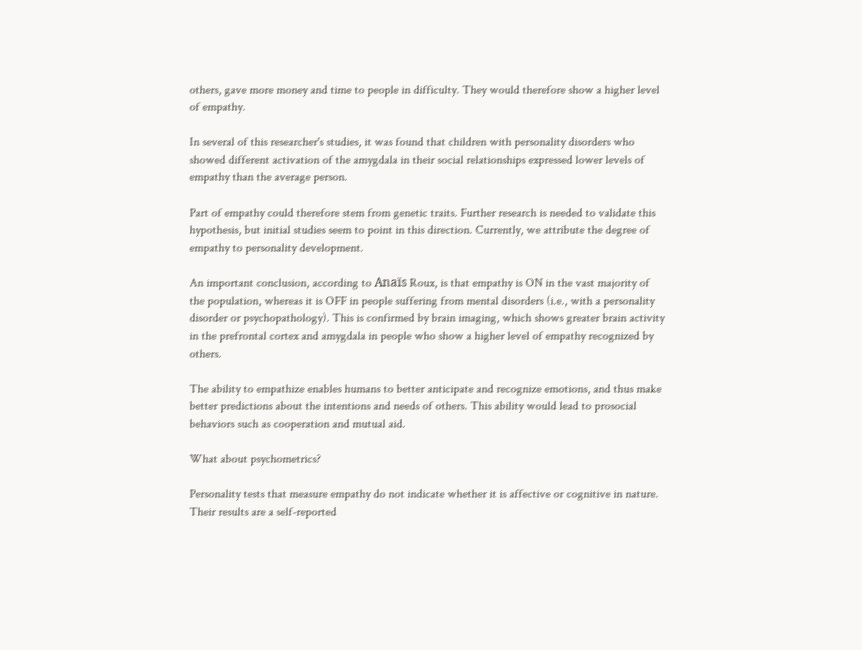others, gave more money and time to people in difficulty. They would therefore show a higher level of empathy.

In several of this researcher's studies, it was found that children with personality disorders who showed different activation of the amygdala in their social relationships expressed lower levels of empathy than the average person.

Part of empathy could therefore stem from genetic traits. Further research is needed to validate this hypothesis, but initial studies seem to point in this direction. Currently, we attribute the degree of empathy to personality development.

An important conclusion, according to Anaïs Roux, is that empathy is ON in the vast majority of the population, whereas it is OFF in people suffering from mental disorders (i.e., with a personality disorder or psychopathology). This is confirmed by brain imaging, which shows greater brain activity in the prefrontal cortex and amygdala in people who show a higher level of empathy recognized by others.

The ability to empathize enables humans to better anticipate and recognize emotions, and thus make better predictions about the intentions and needs of others. This ability would lead to prosocial behaviors such as cooperation and mutual aid.

What about psychometrics?

Personality tests that measure empathy do not indicate whether it is affective or cognitive in nature. Their results are a self-reported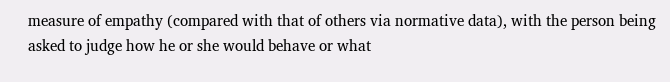measure of empathy (compared with that of others via normative data), with the person being asked to judge how he or she would behave or what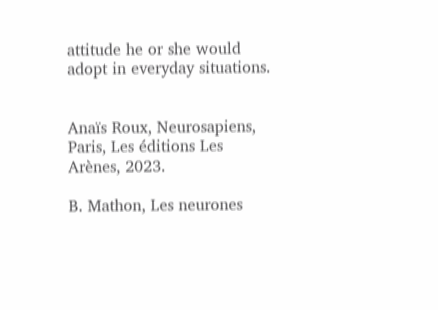attitude he or she would adopt in everyday situations.


Anaïs Roux, Neurosapiens, Paris, Les éditions Les Arènes, 2023.

B. Mathon, Les neurones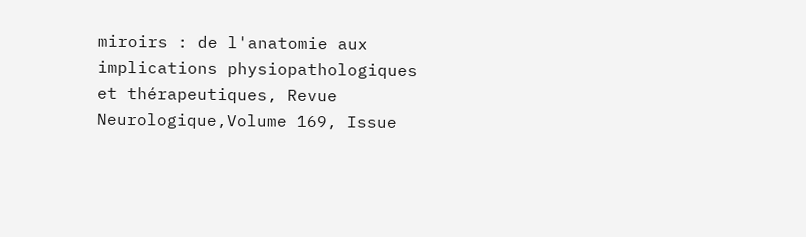miroirs : de l'anatomie aux implications physiopathologiques et thérapeutiques, Revue Neurologique,Volume 169, Issue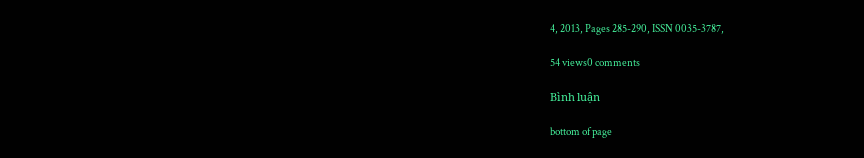4, 2013, Pages 285-290, ISSN 0035-3787,

54 views0 comments

Bình luận

bottom of page